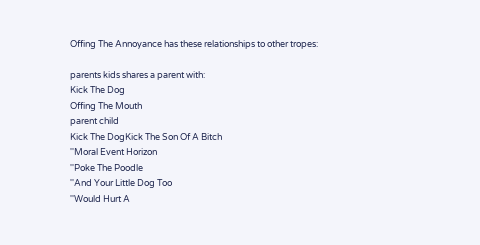Offing The Annoyance has these relationships to other tropes:

parents kids shares a parent with:
Kick The Dog
Offing The Mouth
parent child
Kick The DogKick The Son Of A Bitch
''Moral Event Horizon
''Poke The Poodle
''And Your Little Dog Too
''Would Hurt A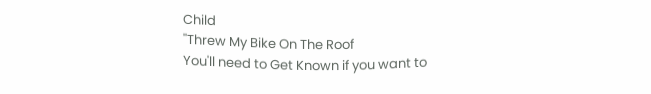Child
''Threw My Bike On The Roof
You'll need to Get Known if you want to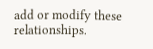add or modify these relationships.